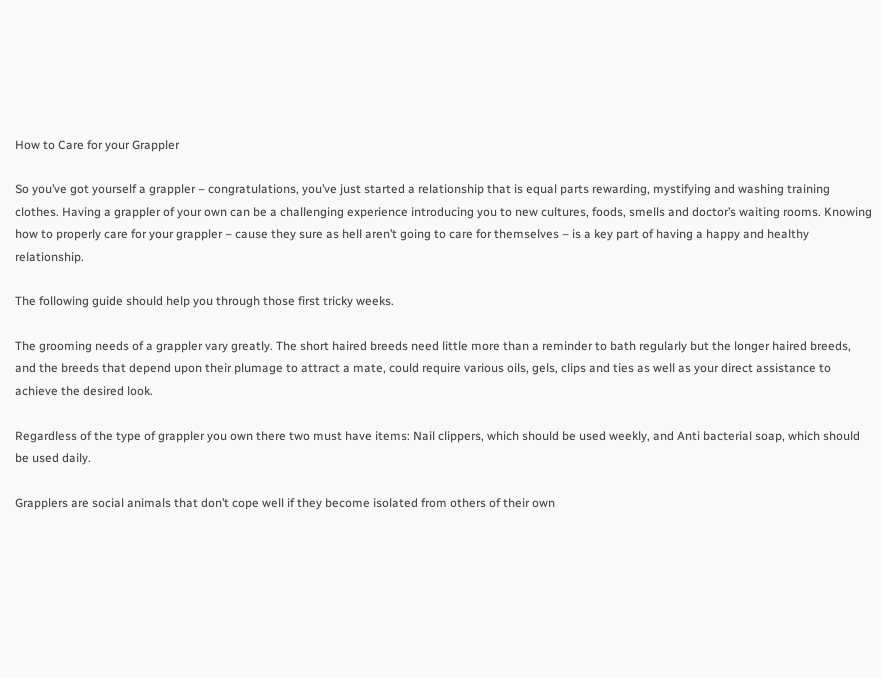How to Care for your Grappler

So you’ve got yourself a grappler – congratulations, you’ve just started a relationship that is equal parts rewarding, mystifying and washing training clothes. Having a grappler of your own can be a challenging experience introducing you to new cultures, foods, smells and doctor’s waiting rooms. Knowing how to properly care for your grappler – cause they sure as hell aren’t going to care for themselves – is a key part of having a happy and healthy relationship.

The following guide should help you through those first tricky weeks.

The grooming needs of a grappler vary greatly. The short haired breeds need little more than a reminder to bath regularly but the longer haired breeds, and the breeds that depend upon their plumage to attract a mate, could require various oils, gels, clips and ties as well as your direct assistance to achieve the desired look.

Regardless of the type of grappler you own there two must have items: Nail clippers, which should be used weekly, and Anti bacterial soap, which should be used daily.

Grapplers are social animals that don’t cope well if they become isolated from others of their own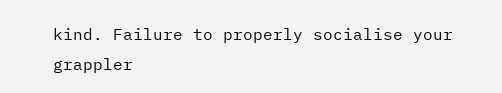kind. Failure to properly socialise your grappler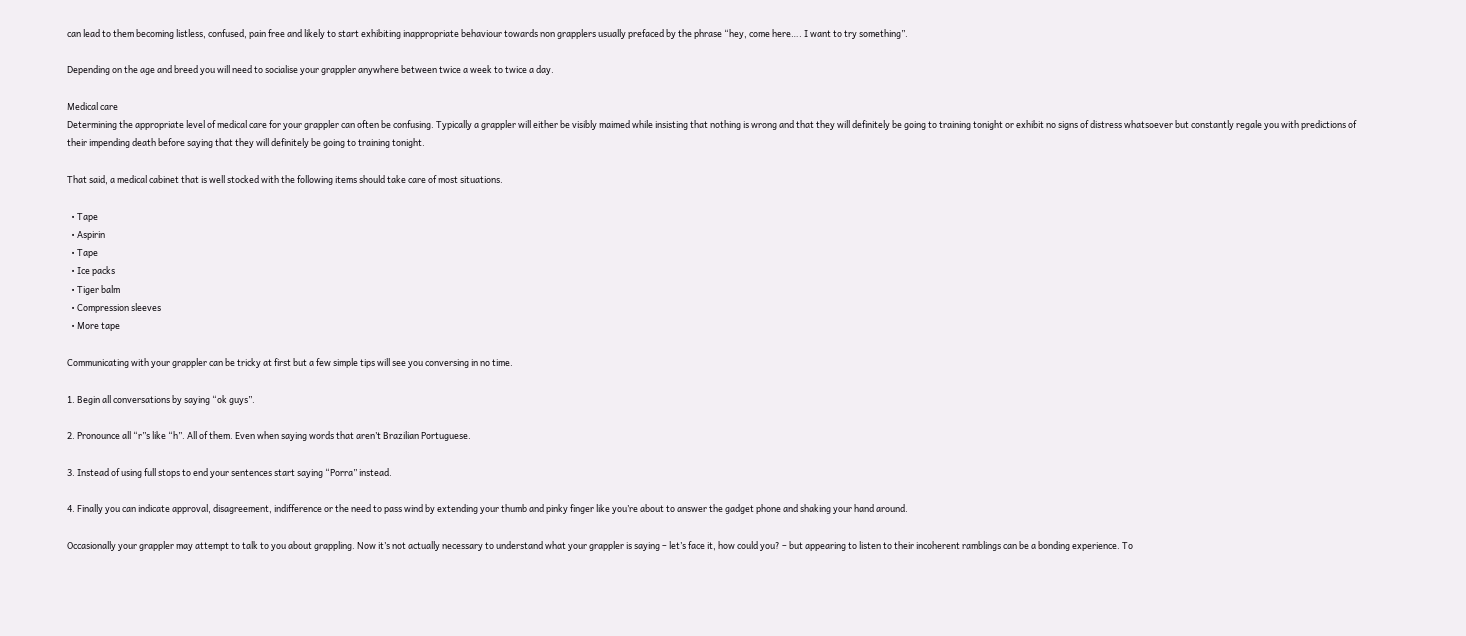can lead to them becoming listless, confused, pain free and likely to start exhibiting inappropriate behaviour towards non grapplers usually prefaced by the phrase “hey, come here…. I want to try something”.

Depending on the age and breed you will need to socialise your grappler anywhere between twice a week to twice a day.

Medical care
Determining the appropriate level of medical care for your grappler can often be confusing. Typically a grappler will either be visibly maimed while insisting that nothing is wrong and that they will definitely be going to training tonight or exhibit no signs of distress whatsoever but constantly regale you with predictions of their impending death before saying that they will definitely be going to training tonight.

That said, a medical cabinet that is well stocked with the following items should take care of most situations.

  • Tape
  • Aspirin
  • Tape
  • Ice packs
  • Tiger balm
  • Compression sleeves
  • More tape

Communicating with your grappler can be tricky at first but a few simple tips will see you conversing in no time.

1. Begin all conversations by saying “ok guys”.

2. Pronounce all “r”s like “h”. All of them. Even when saying words that aren’t Brazilian Portuguese.

3. Instead of using full stops to end your sentences start saying “Porra” instead.

4. Finally you can indicate approval, disagreement, indifference or the need to pass wind by extending your thumb and pinky finger like you’re about to answer the gadget phone and shaking your hand around.

Occasionally your grappler may attempt to talk to you about grappling. Now it’s not actually necessary to understand what your grappler is saying – let’s face it, how could you? – but appearing to listen to their incoherent ramblings can be a bonding experience. To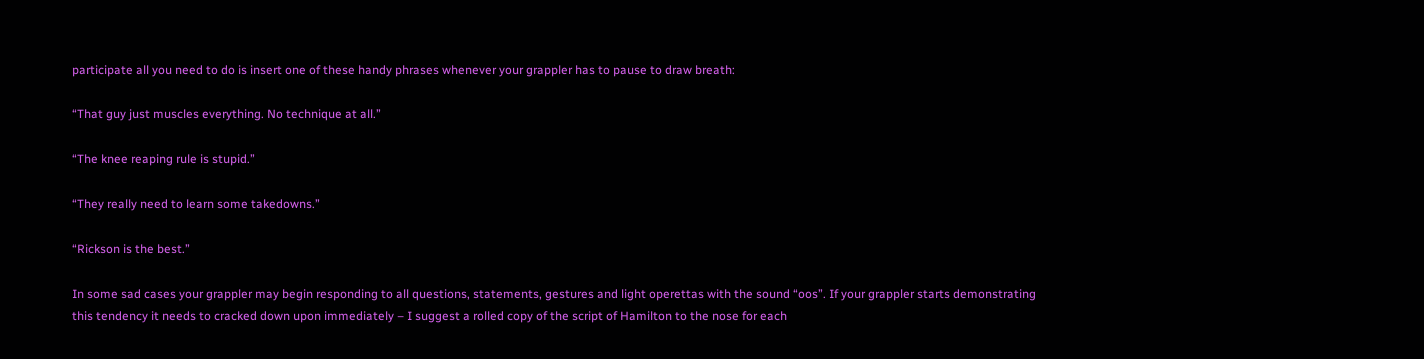participate all you need to do is insert one of these handy phrases whenever your grappler has to pause to draw breath:

“That guy just muscles everything. No technique at all.”

“The knee reaping rule is stupid.”

“They really need to learn some takedowns.”

“Rickson is the best.”

In some sad cases your grappler may begin responding to all questions, statements, gestures and light operettas with the sound “oos”. If your grappler starts demonstrating this tendency it needs to cracked down upon immediately – I suggest a rolled copy of the script of Hamilton to the nose for each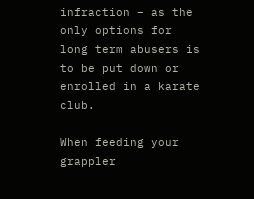infraction – as the only options for long term abusers is to be put down or enrolled in a karate club.

When feeding your grappler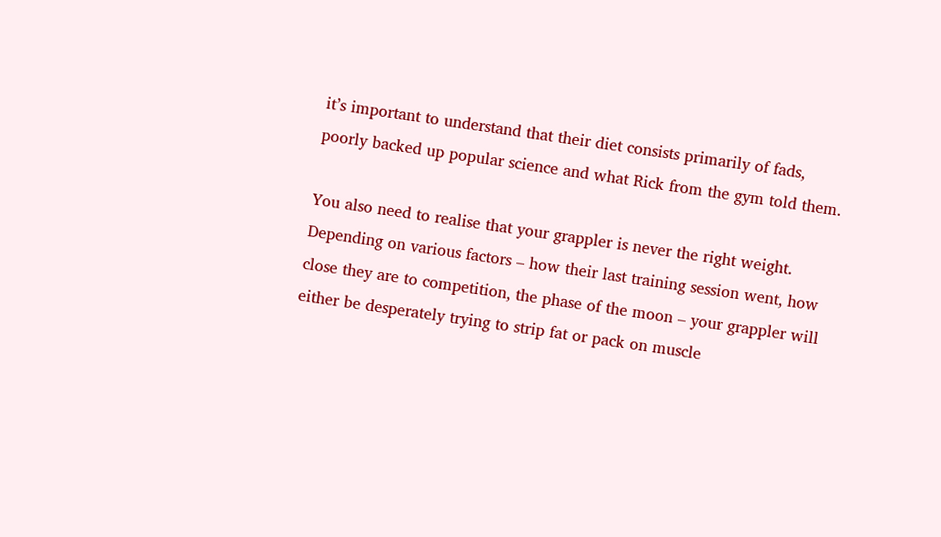it’s important to understand that their diet consists primarily of fads, poorly backed up popular science and what Rick from the gym told them.

You also need to realise that your grappler is never the right weight. Depending on various factors – how their last training session went, how close they are to competition, the phase of the moon – your grappler will either be desperately trying to strip fat or pack on muscle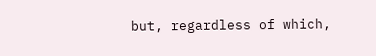but, regardless of which,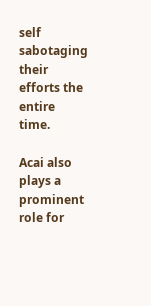self sabotaging their efforts the entire time.

Acai also plays a prominent role for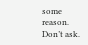some reason. Don’t ask.